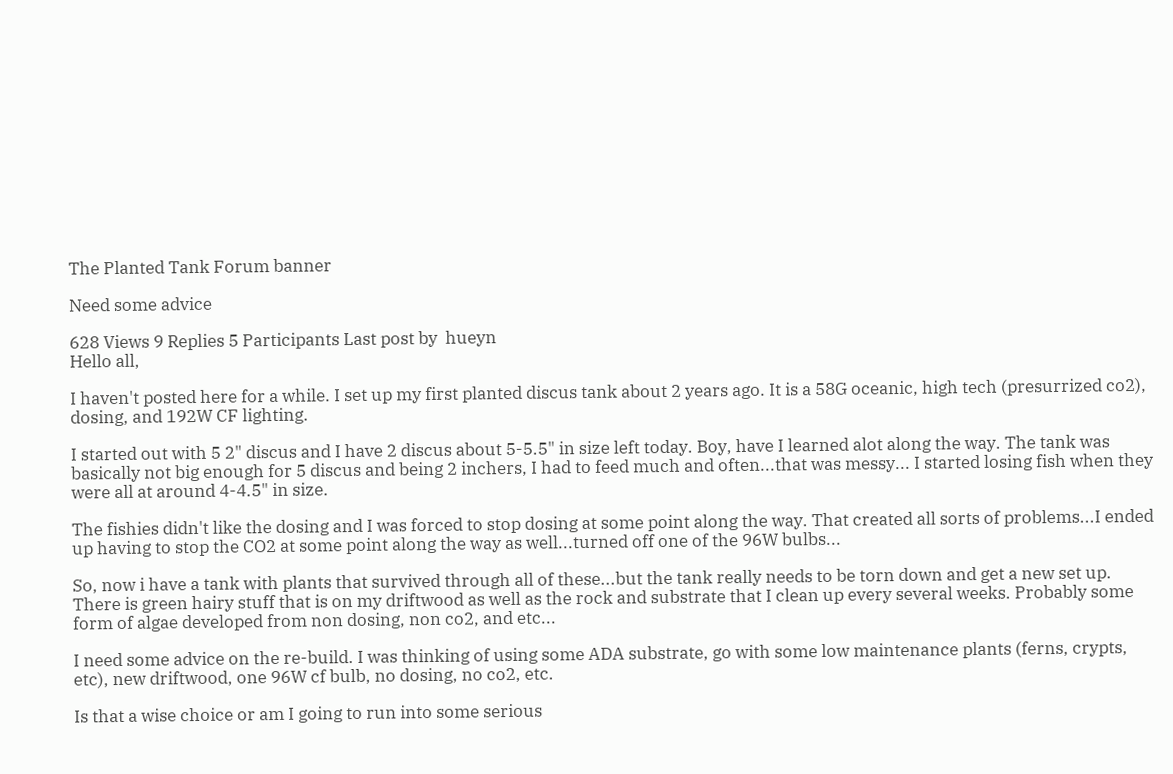The Planted Tank Forum banner

Need some advice

628 Views 9 Replies 5 Participants Last post by  hueyn
Hello all,

I haven't posted here for a while. I set up my first planted discus tank about 2 years ago. It is a 58G oceanic, high tech (presurrized co2), dosing, and 192W CF lighting.

I started out with 5 2" discus and I have 2 discus about 5-5.5" in size left today. Boy, have I learned alot along the way. The tank was basically not big enough for 5 discus and being 2 inchers, I had to feed much and often...that was messy... I started losing fish when they were all at around 4-4.5" in size.

The fishies didn't like the dosing and I was forced to stop dosing at some point along the way. That created all sorts of problems...I ended up having to stop the CO2 at some point along the way as well...turned off one of the 96W bulbs...

So, now i have a tank with plants that survived through all of these...but the tank really needs to be torn down and get a new set up. There is green hairy stuff that is on my driftwood as well as the rock and substrate that I clean up every several weeks. Probably some form of algae developed from non dosing, non co2, and etc...

I need some advice on the re-build. I was thinking of using some ADA substrate, go with some low maintenance plants (ferns, crypts, etc), new driftwood, one 96W cf bulb, no dosing, no co2, etc.

Is that a wise choice or am I going to run into some serious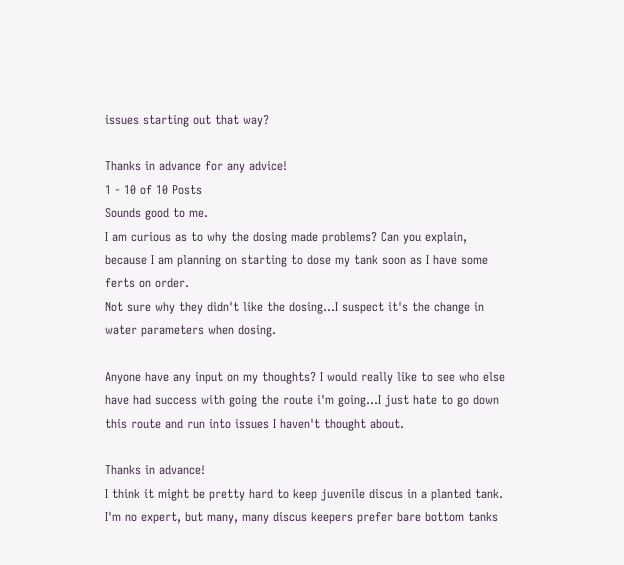issues starting out that way?

Thanks in advance for any advice!
1 - 10 of 10 Posts
Sounds good to me.
I am curious as to why the dosing made problems? Can you explain, because I am planning on starting to dose my tank soon as I have some ferts on order.
Not sure why they didn't like the dosing...I suspect it's the change in water parameters when dosing.

Anyone have any input on my thoughts? I would really like to see who else have had success with going the route i'm going...I just hate to go down this route and run into issues I haven't thought about.

Thanks in advance!
I think it might be pretty hard to keep juvenile discus in a planted tank. I'm no expert, but many, many discus keepers prefer bare bottom tanks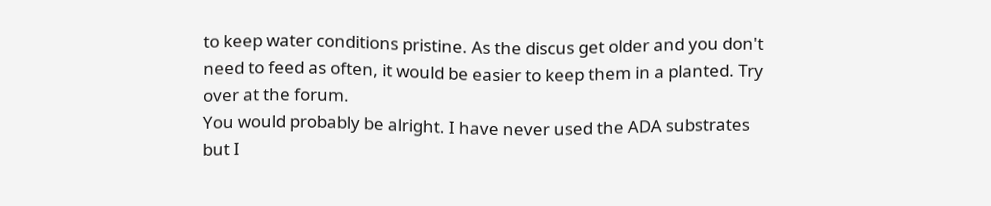to keep water conditions pristine. As the discus get older and you don't need to feed as often, it would be easier to keep them in a planted. Try over at the forum.
You would probably be alright. I have never used the ADA substrates but I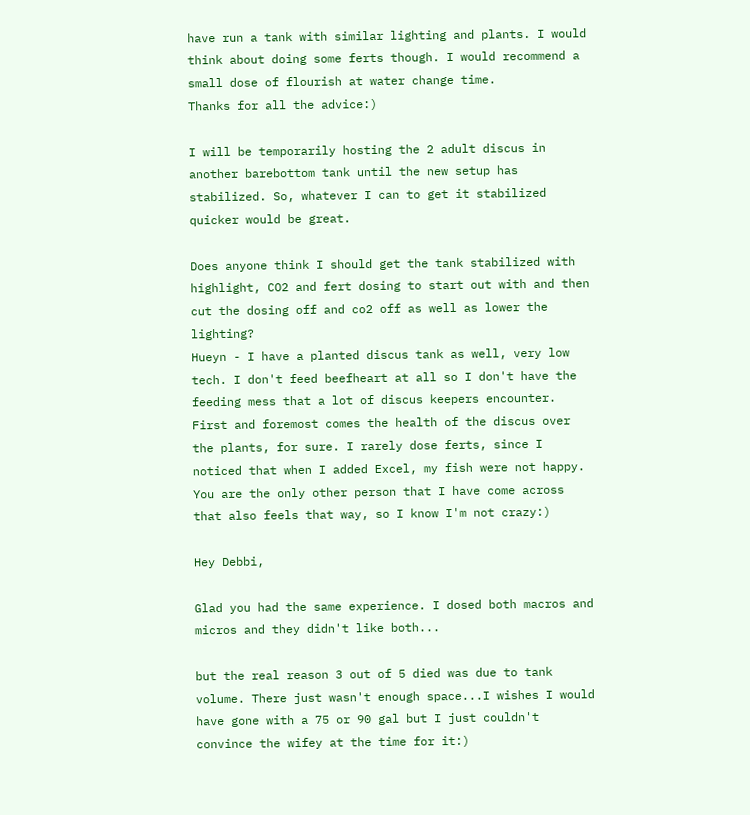have run a tank with similar lighting and plants. I would think about doing some ferts though. I would recommend a small dose of flourish at water change time.
Thanks for all the advice:)

I will be temporarily hosting the 2 adult discus in another barebottom tank until the new setup has stabilized. So, whatever I can to get it stabilized quicker would be great.

Does anyone think I should get the tank stabilized with highlight, CO2 and fert dosing to start out with and then cut the dosing off and co2 off as well as lower the lighting?
Hueyn - I have a planted discus tank as well, very low tech. I don't feed beefheart at all so I don't have the feeding mess that a lot of discus keepers encounter. First and foremost comes the health of the discus over the plants, for sure. I rarely dose ferts, since I noticed that when I added Excel, my fish were not happy. You are the only other person that I have come across that also feels that way, so I know I'm not crazy:)

Hey Debbi,

Glad you had the same experience. I dosed both macros and micros and they didn't like both...

but the real reason 3 out of 5 died was due to tank volume. There just wasn't enough space...I wishes I would have gone with a 75 or 90 gal but I just couldn't convince the wifey at the time for it:)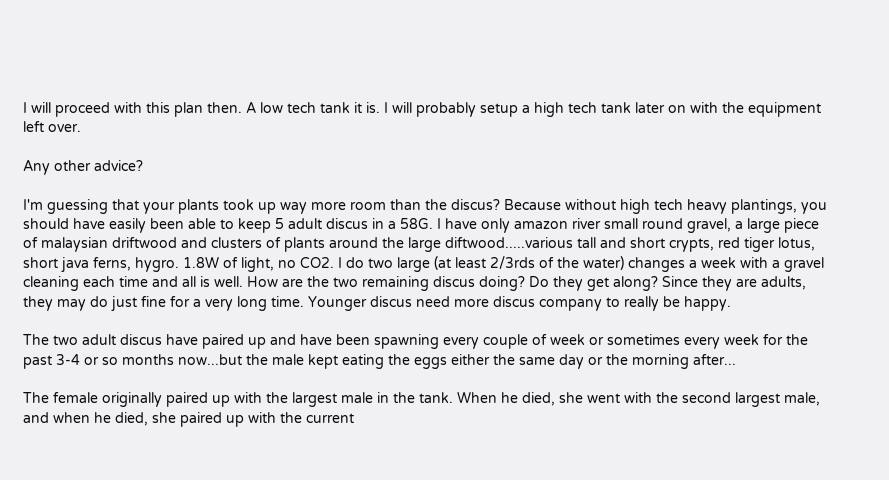I will proceed with this plan then. A low tech tank it is. I will probably setup a high tech tank later on with the equipment left over.

Any other advice?

I'm guessing that your plants took up way more room than the discus? Because without high tech heavy plantings, you should have easily been able to keep 5 adult discus in a 58G. I have only amazon river small round gravel, a large piece of malaysian driftwood and clusters of plants around the large diftwood.....various tall and short crypts, red tiger lotus, short java ferns, hygro. 1.8W of light, no CO2. I do two large (at least 2/3rds of the water) changes a week with a gravel cleaning each time and all is well. How are the two remaining discus doing? Do they get along? Since they are adults, they may do just fine for a very long time. Younger discus need more discus company to really be happy.

The two adult discus have paired up and have been spawning every couple of week or sometimes every week for the past 3-4 or so months now...but the male kept eating the eggs either the same day or the morning after...

The female originally paired up with the largest male in the tank. When he died, she went with the second largest male, and when he died, she paired up with the current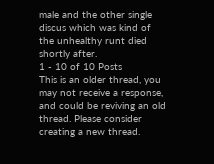male and the other single discus which was kind of the unhealthy runt died shortly after.
1 - 10 of 10 Posts
This is an older thread, you may not receive a response, and could be reviving an old thread. Please consider creating a new thread.